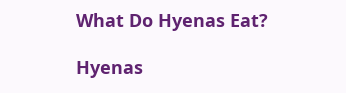What Do Hyenas Eat?

Hyenas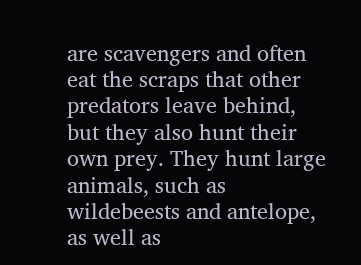are scavengers and often eat the scraps that other predators leave behind, but they also hunt their own prey. They hunt large animals, such as wildebeests and antelope, as well as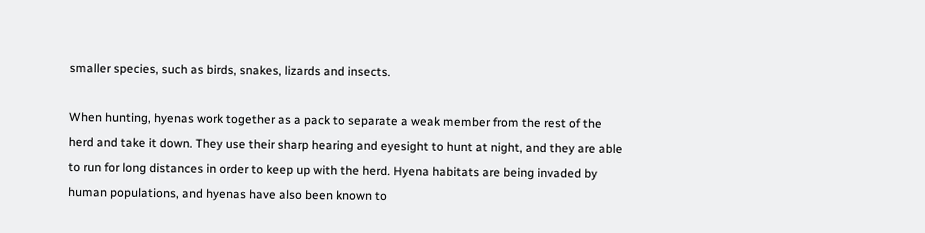smaller species, such as birds, snakes, lizards and insects.

When hunting, hyenas work together as a pack to separate a weak member from the rest of the herd and take it down. They use their sharp hearing and eyesight to hunt at night, and they are able to run for long distances in order to keep up with the herd. Hyena habitats are being invaded by human populations, and hyenas have also been known to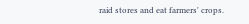raid stores and eat farmers' crops.